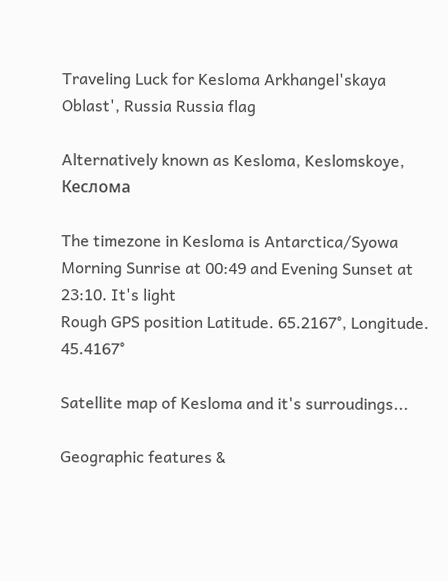Traveling Luck for Kesloma Arkhangel'skaya Oblast', Russia Russia flag

Alternatively known as Kesloma, Keslomskoye, Кеслома

The timezone in Kesloma is Antarctica/Syowa
Morning Sunrise at 00:49 and Evening Sunset at 23:10. It's light
Rough GPS position Latitude. 65.2167°, Longitude. 45.4167°

Satellite map of Kesloma and it's surroudings...

Geographic features &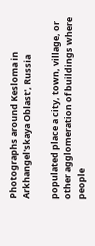Photographs around Kesloma in Arkhangel'skaya Oblast', Russia

populated place a city, town, village, or other agglomeration of buildings where people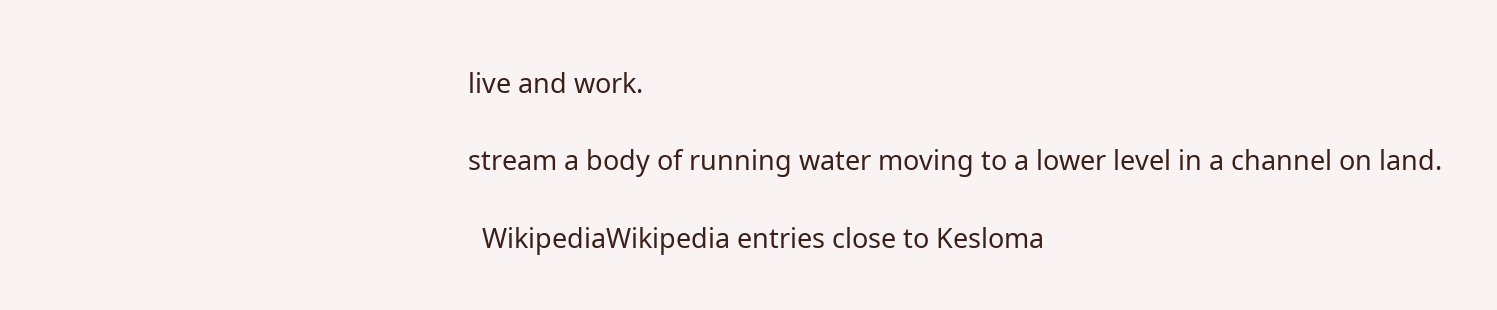live and work.

stream a body of running water moving to a lower level in a channel on land.

  WikipediaWikipedia entries close to Kesloma